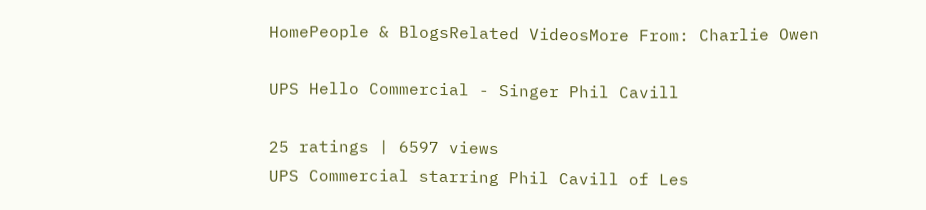HomePeople & BlogsRelated VideosMore From: Charlie Owen

UPS Hello Commercial - Singer Phil Cavill

25 ratings | 6597 views
UPS Commercial starring Phil Cavill of Les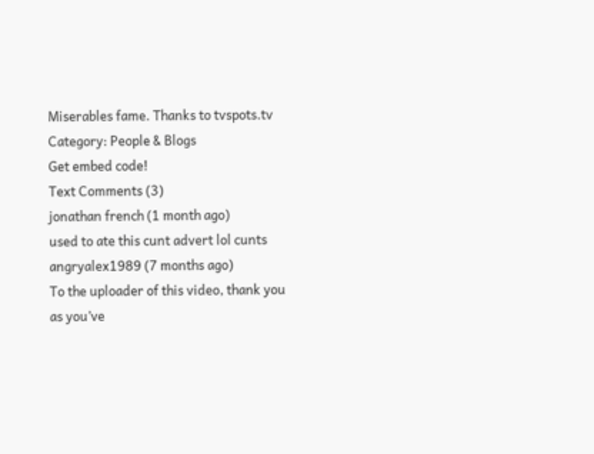Miserables fame. Thanks to tvspots.tv
Category: People & Blogs
Get embed code!
Text Comments (3)
jonathan french (1 month ago)
used to ate this cunt advert lol cunts
angryalex1989 (7 months ago)
To the uploader of this video, thank you as you’ve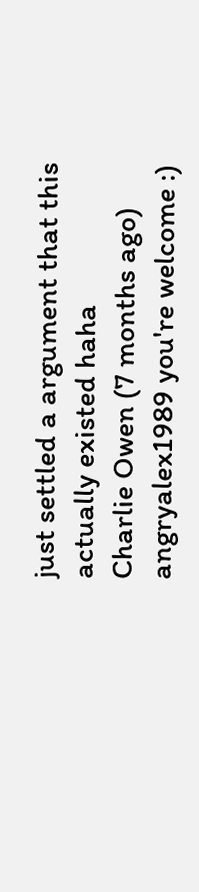just settled a argument that this actually existed haha
Charlie Owen (7 months ago)
angryalex1989 you're welcome :)